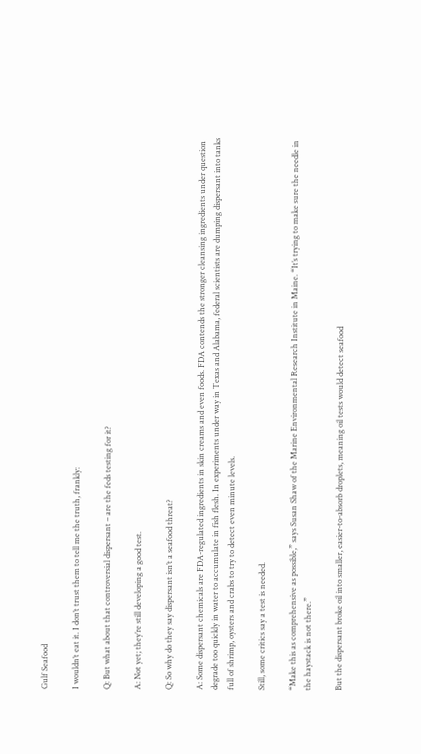Gulf Seafood

I wouldn’t eat it. I don’t trust them to tell me the truth, frankly:

Q: But what about that controversial dispersant – are the feds testing for it?

A: Not yet; they’re still developing a good test.

Q: So why do they say dispersant isn’t a seafood threat?

A: Some dispersant chemicals are FDA-regulated ingredients in skin creams and even foods. FDA contends the stronger cleansing ingredients under question degrade too quickly in water to accumulate in fish flesh. In experiments under way in Texas and Alabama, federal scientists are dumping dispersant into tanks full of shrimp, oysters and crabs to try to detect even minute levels.

Still, some critics say a test is needed.

“Make this as comprehensive as possible,” says Susan Shaw of the Marine Environmental Research Institute in Maine. “It’s trying to make sure the needle in the haystack is not there.”

But the dispersant broke oil into smaller, easier-to-absorb droplets, meaning oil tests would detect seafood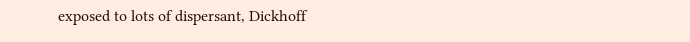exposed to lots of dispersant, Dickhoff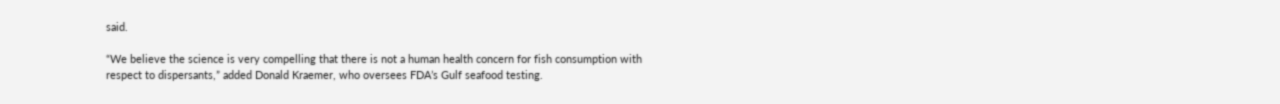said.

“We believe the science is very compelling that there is not a human health concern for fish consumption with respect to dispersants,” added Donald Kraemer, who oversees FDA’s Gulf seafood testing.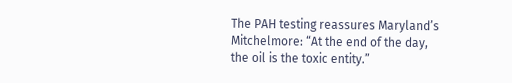The PAH testing reassures Maryland’s Mitchelmore: “At the end of the day, the oil is the toxic entity.”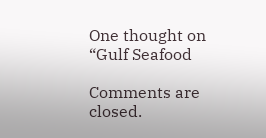One thought on “Gulf Seafood

Comments are closed.